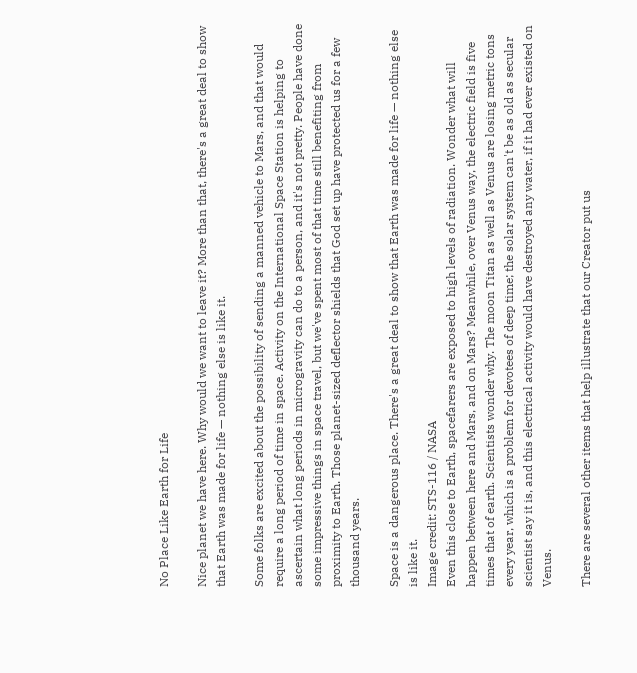No Place Like Earth for Life

Nice planet we have here. Why would we want to leave it? More than that, there's a great deal to show that Earth was made for life — nothing else is like it.

Some folks are excited about the possibility of sending a manned vehicle to Mars, and that would require a long period of time in space. Activity on the International Space Station is helping to ascertain what long periods in microgravity can do to a person, and it's not pretty. People have done some impressive things in space travel, but we've spent most of that time still benefiting from proximity to Earth. Those planet-sized deflector shields that God set up have protected us for a few thousand years.

Space is a dangerous place. There's a great deal to show that Earth was made for life — nothing else is like it.
Image credit: STS-116 / NASA
Even this close to Earth, spacefarers are exposed to high levels of radiation. Wonder what will happen between here and Mars, and on Mars? Meanwhile, over Venus way, the electric field is five times that of earth. Scientists wonder why. The moon Titan as well as Venus are losing metric tons every year, which is a problem for devotees of deep time; the solar system can't be as old as secular scientist say it is, and this electrical activity would have destroyed any water, if it had ever existed on Venus.

There are several other items that help illustrate that our Creator put us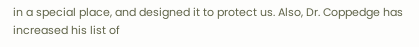in a special place, and designed it to protect us. Also, Dr. Coppedge has increased his list of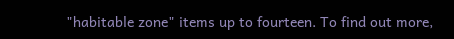"habitable zone" items up to fourteen. To find out more,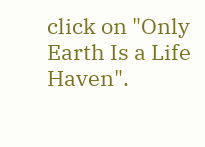click on "Only Earth Is a Life Haven".